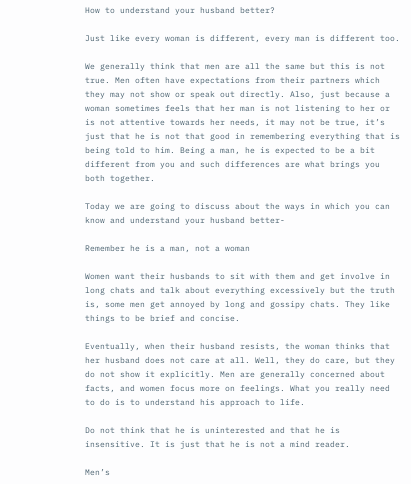How to understand your husband better?

Just like every woman is different, every man is different too.

We generally think that men are all the same but this is not true. Men often have expectations from their partners which they may not show or speak out directly. Also, just because a woman sometimes feels that her man is not listening to her or is not attentive towards her needs, it may not be true, it’s just that he is not that good in remembering everything that is being told to him. Being a man, he is expected to be a bit different from you and such differences are what brings you both together.

Today we are going to discuss about the ways in which you can know and understand your husband better-

Remember he is a man, not a woman

Women want their husbands to sit with them and get involve in long chats and talk about everything excessively but the truth is, some men get annoyed by long and gossipy chats. They like things to be brief and concise.

Eventually, when their husband resists, the woman thinks that her husband does not care at all. Well, they do care, but they do not show it explicitly. Men are generally concerned about facts, and women focus more on feelings. What you really need to do is to understand his approach to life.

Do not think that he is uninterested and that he is insensitive. It is just that he is not a mind reader.

Men’s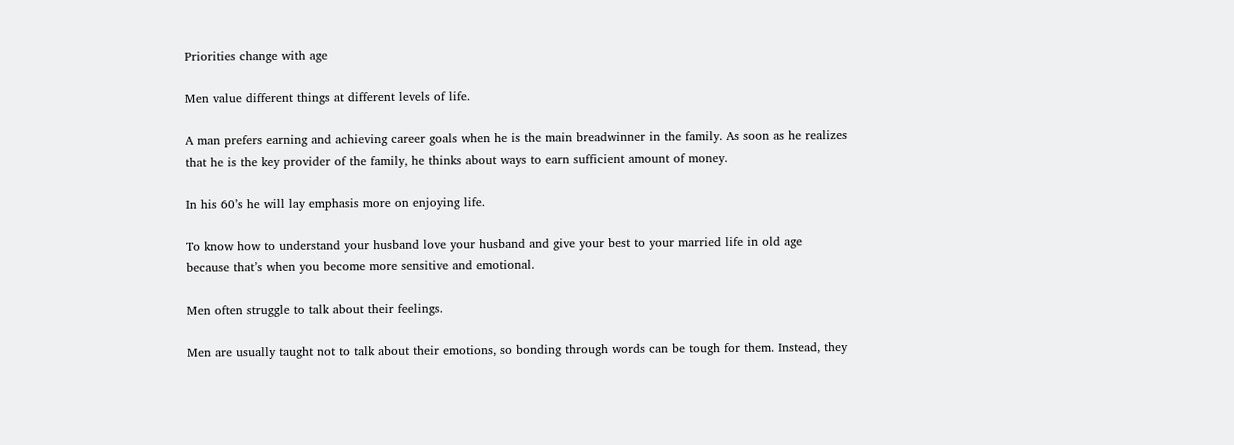Priorities change with age

Men value different things at different levels of life.

A man prefers earning and achieving career goals when he is the main breadwinner in the family. As soon as he realizes that he is the key provider of the family, he thinks about ways to earn sufficient amount of money.

In his 60’s he will lay emphasis more on enjoying life.

To know how to understand your husband love your husband and give your best to your married life in old age because that’s when you become more sensitive and emotional.

Men often struggle to talk about their feelings.

Men are usually taught not to talk about their emotions, so bonding through words can be tough for them. Instead, they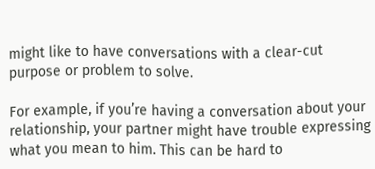might like to have conversations with a clear-cut purpose or problem to solve.

For example, if you’re having a conversation about your relationship, your partner might have trouble expressing what you mean to him. This can be hard to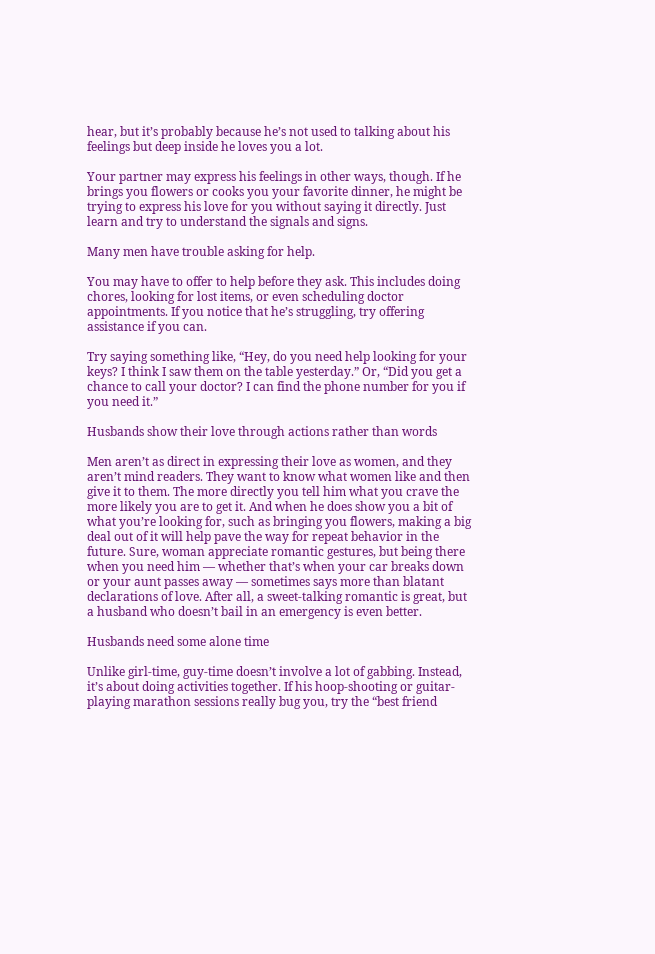hear, but it’s probably because he’s not used to talking about his feelings but deep inside he loves you a lot.

Your partner may express his feelings in other ways, though. If he brings you flowers or cooks you your favorite dinner, he might be trying to express his love for you without saying it directly. Just learn and try to understand the signals and signs.

Many men have trouble asking for help.

You may have to offer to help before they ask. This includes doing chores, looking for lost items, or even scheduling doctor appointments. If you notice that he’s struggling, try offering assistance if you can.

Try saying something like, “Hey, do you need help looking for your keys? I think I saw them on the table yesterday.” Or, “Did you get a chance to call your doctor? I can find the phone number for you if you need it.”

Husbands show their love through actions rather than words

Men aren’t as direct in expressing their love as women, and they aren’t mind readers. They want to know what women like and then give it to them. The more directly you tell him what you crave the more likely you are to get it. And when he does show you a bit of what you’re looking for, such as bringing you flowers, making a big deal out of it will help pave the way for repeat behavior in the future. Sure, woman appreciate romantic gestures, but being there when you need him — whether that’s when your car breaks down or your aunt passes away — sometimes says more than blatant declarations of love. After all, a sweet-talking romantic is great, but a husband who doesn’t bail in an emergency is even better.

Husbands need some alone time

Unlike girl-time, guy-time doesn’t involve a lot of gabbing. Instead, it’s about doing activities together. If his hoop-shooting or guitar-playing marathon sessions really bug you, try the “best friend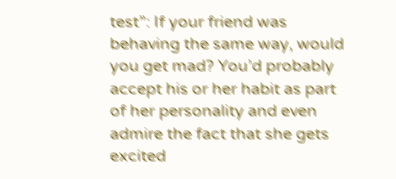test”: If your friend was behaving the same way, would you get mad? You’d probably accept his or her habit as part of her personality and even admire the fact that she gets excited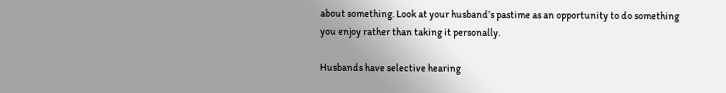about something. Look at your husband’s pastime as an opportunity to do something you enjoy rather than taking it personally.

Husbands have selective hearing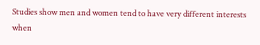Studies show men and women tend to have very different interests when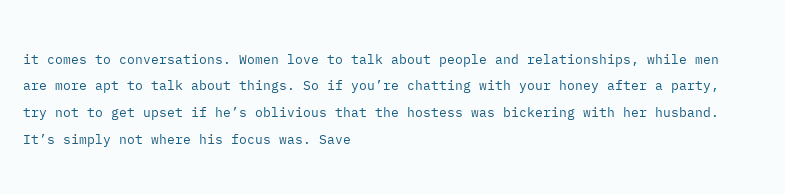it comes to conversations. Women love to talk about people and relationships, while men are more apt to talk about things. So if you’re chatting with your honey after a party, try not to get upset if he’s oblivious that the hostess was bickering with her husband. It’s simply not where his focus was. Save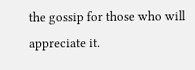the gossip for those who will appreciate it.